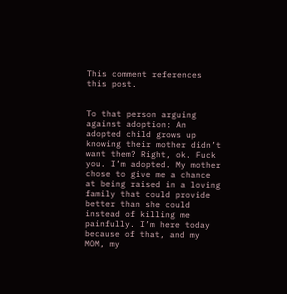This comment references this post.


To that person arguing against adoption: An adopted child grows up knowing their mother didn’t want them? Right, ok. Fuck you. I’m adopted. My mother chose to give me a chance at being raised in a loving family that could provide better than she could instead of killing me painfully. I’m here today because of that, and my MOM, my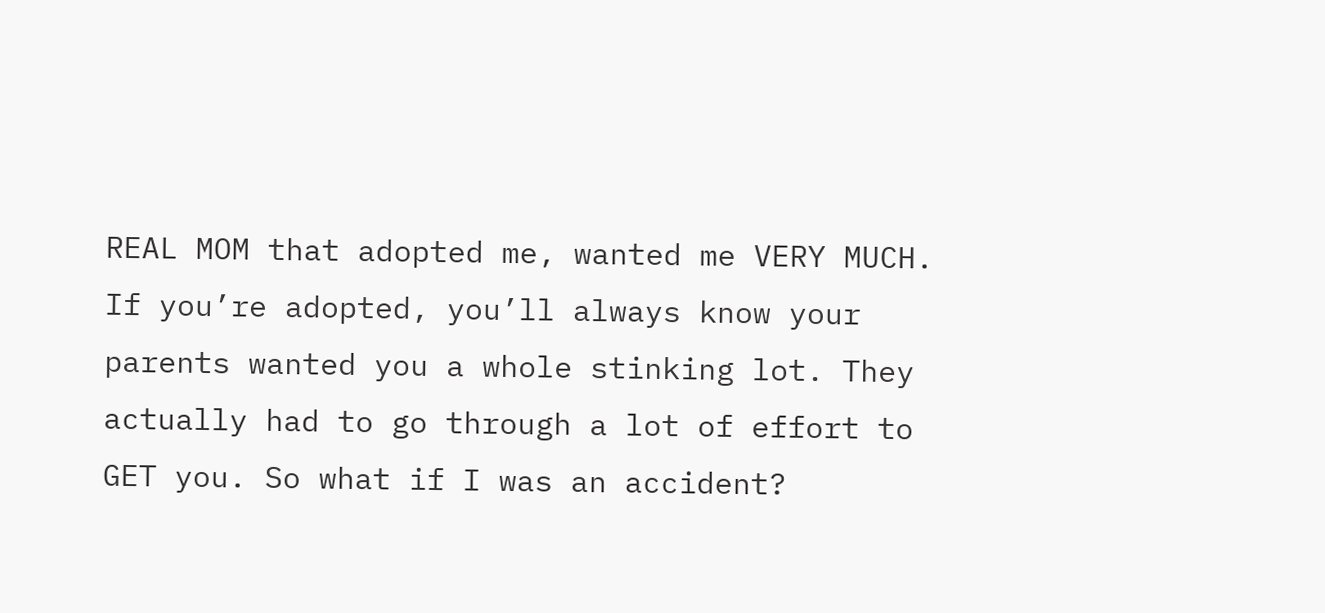REAL MOM that adopted me, wanted me VERY MUCH. If you’re adopted, you’ll always know your parents wanted you a whole stinking lot. They actually had to go through a lot of effort to GET you. So what if I was an accident?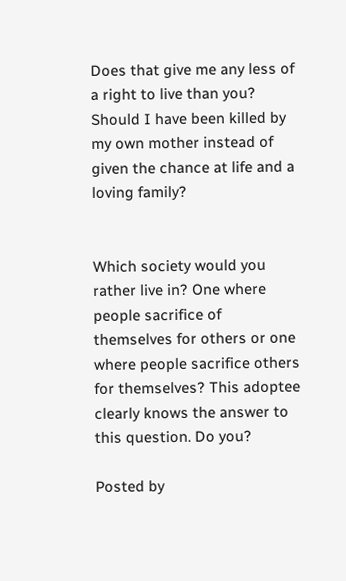Does that give me any less of a right to live than you? Should I have been killed by my own mother instead of given the chance at life and a loving family?


Which society would you rather live in? One where people sacrifice of themselves for others or one where people sacrifice others for themselves? This adoptee clearly knows the answer to this question. Do you?

Posted by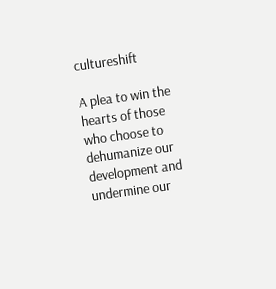cultureshift

A plea to win the hearts of those who choose to dehumanize our development and undermine our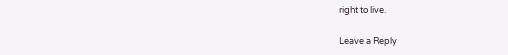right to live.

Leave a Reply